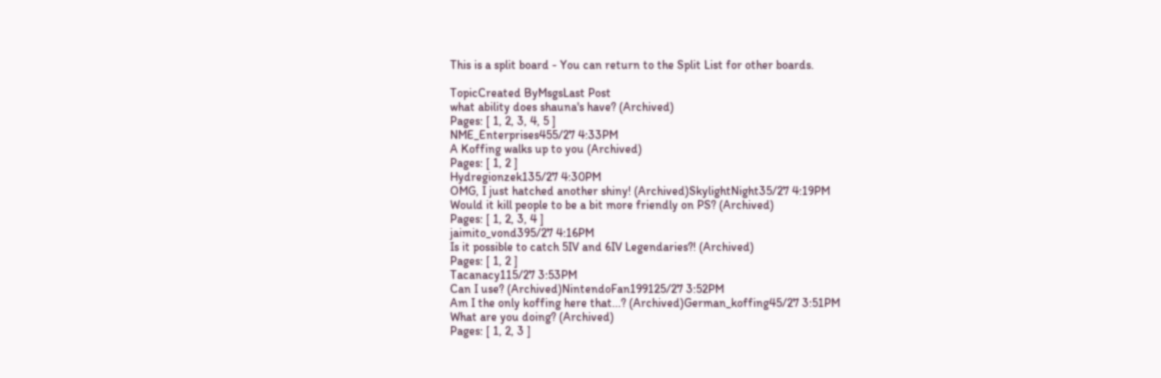This is a split board - You can return to the Split List for other boards.

TopicCreated ByMsgsLast Post
what ability does shauna's have? (Archived)
Pages: [ 1, 2, 3, 4, 5 ]
NME_Enterprises455/27 4:33PM
A Koffing walks up to you (Archived)
Pages: [ 1, 2 ]
Hydregionzek135/27 4:30PM
OMG, I just hatched another shiny! (Archived)SkylightNight35/27 4:19PM
Would it kill people to be a bit more friendly on PS? (Archived)
Pages: [ 1, 2, 3, 4 ]
jaimito_vond395/27 4:16PM
Is it possible to catch 5IV and 6IV Legendaries?! (Archived)
Pages: [ 1, 2 ]
Tacanacy115/27 3:53PM
Can I use? (Archived)NintendoFan199125/27 3:52PM
Am I the only koffing here that...? (Archived)German_koffing45/27 3:51PM
What are you doing? (Archived)
Pages: [ 1, 2, 3 ]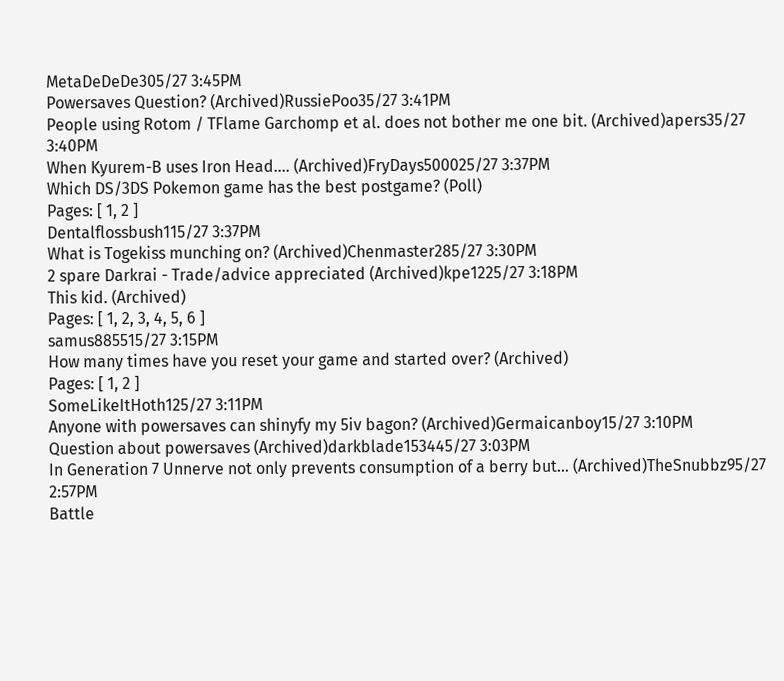MetaDeDeDe305/27 3:45PM
Powersaves Question? (Archived)RussiePoo35/27 3:41PM
People using Rotom / TFlame Garchomp et al. does not bother me one bit. (Archived)apers35/27 3:40PM
When Kyurem-B uses Iron Head.... (Archived)FryDays500025/27 3:37PM
Which DS/3DS Pokemon game has the best postgame? (Poll)
Pages: [ 1, 2 ]
Dentalflossbush115/27 3:37PM
What is Togekiss munching on? (Archived)Chenmaster285/27 3:30PM
2 spare Darkrai - Trade/advice appreciated (Archived)kpe1225/27 3:18PM
This kid. (Archived)
Pages: [ 1, 2, 3, 4, 5, 6 ]
samus885515/27 3:15PM
How many times have you reset your game and started over? (Archived)
Pages: [ 1, 2 ]
SomeLikeItHoth125/27 3:11PM
Anyone with powersaves can shinyfy my 5iv bagon? (Archived)Germaicanboy15/27 3:10PM
Question about powersaves (Archived)darkblade153445/27 3:03PM
In Generation 7 Unnerve not only prevents consumption of a berry but... (Archived)TheSnubbz95/27 2:57PM
Battle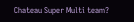Chateau Super Multi team?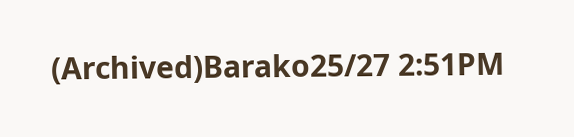(Archived)Barako25/27 2:51PM